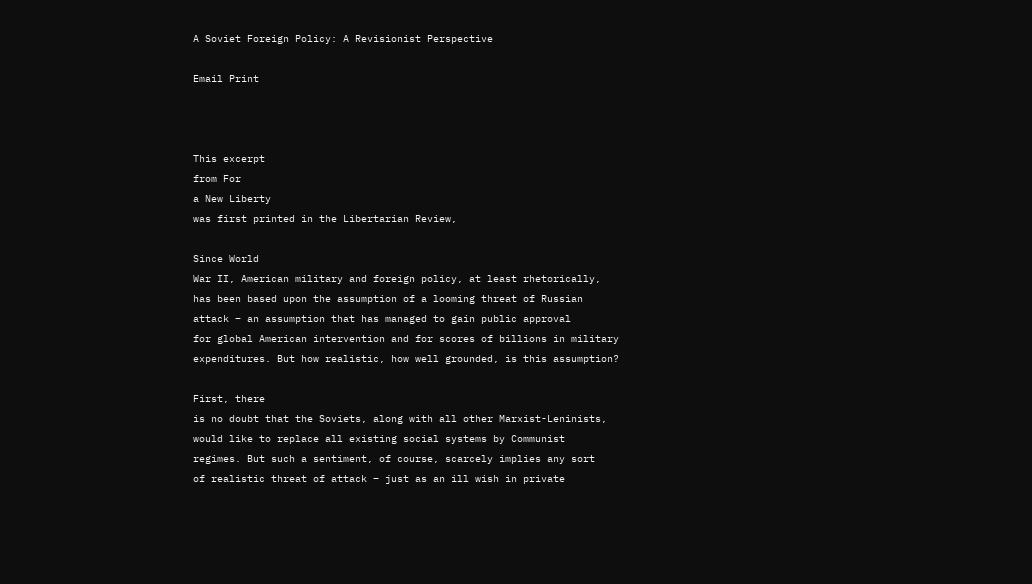A Soviet Foreign Policy: A Revisionist Perspective

Email Print



This excerpt
from For
a New Liberty
was first printed in the Libertarian Review,

Since World
War II, American military and foreign policy, at least rhetorically,
has been based upon the assumption of a looming threat of Russian
attack – an assumption that has managed to gain public approval
for global American intervention and for scores of billions in military
expenditures. But how realistic, how well grounded, is this assumption?

First, there
is no doubt that the Soviets, along with all other Marxist-Leninists,
would like to replace all existing social systems by Communist
regimes. But such a sentiment, of course, scarcely implies any sort
of realistic threat of attack – just as an ill wish in private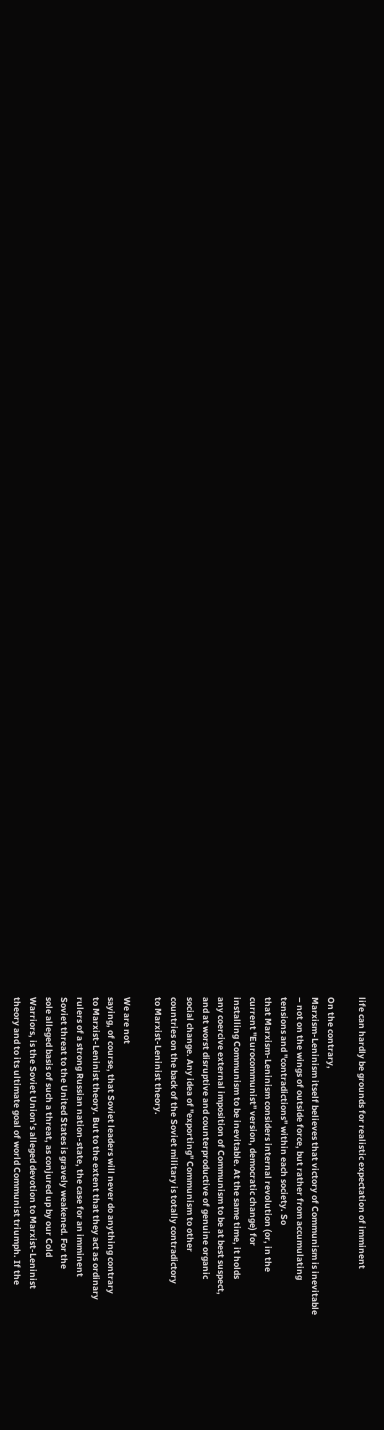life can hardly be grounds for realistic expectation of imminent

On the contrary,
Marxism-Leninism itself believes that victory of Communism is inevitable
– not on the wings of outside force, but rather from accumulating
tensions and "contradictions" within each society. So
that Marxism-Leninism considers internal revolution (or, in the
current "Eurocommunist" version, democratic change) for
installing Communism to be inevitable. At the same time, it holds
any coercive external imposition of Communism to be at best suspect,
and at worst disruptive and counterproductive of genuine organic
social change. Any idea of "exporting" Communism to other
countries on the back of the Soviet military is totally contradictory
to Marxist-Leninist theory.

We are not
saying, of course, that Soviet leaders will never do anything contrary
to Marxist-Leninist theory. But to the extent that they act as ordinary
rulers of a strong Russian nation-state, the case for an imminent
Soviet threat to the United States is gravely weakened. For the
sole alleged basis of such a threat, as conjured up by our Cold
Warriors, is the Soviet Union’s alleged devotion to Marxist-Leninist
theory and to its ultimate goal of world Communist triumph. If the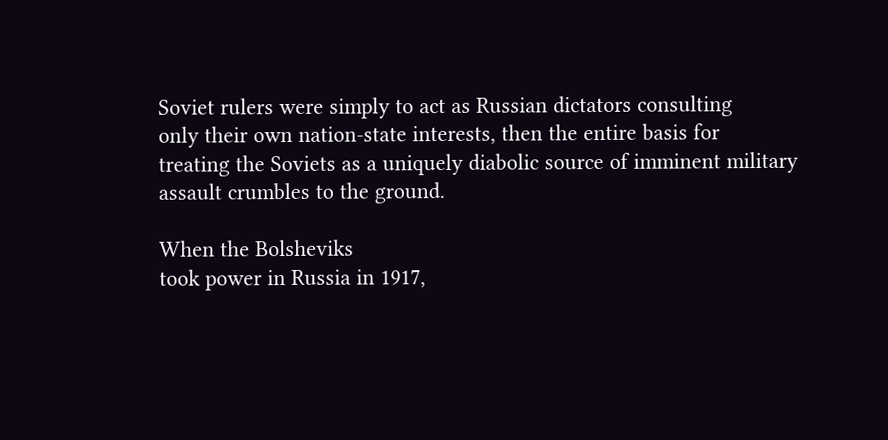Soviet rulers were simply to act as Russian dictators consulting
only their own nation-state interests, then the entire basis for
treating the Soviets as a uniquely diabolic source of imminent military
assault crumbles to the ground.

When the Bolsheviks
took power in Russia in 1917,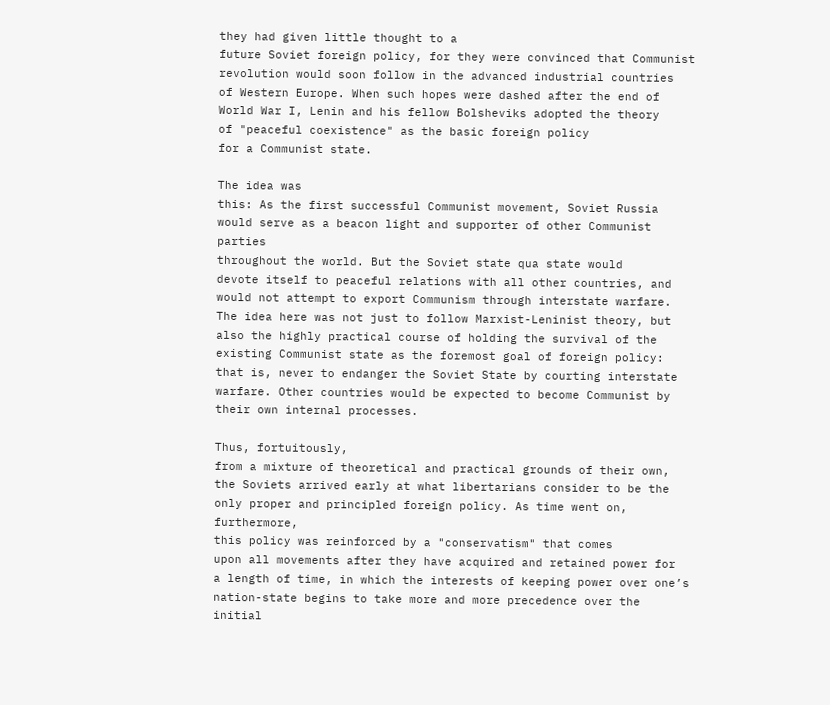they had given little thought to a
future Soviet foreign policy, for they were convinced that Communist
revolution would soon follow in the advanced industrial countries
of Western Europe. When such hopes were dashed after the end of
World War I, Lenin and his fellow Bolsheviks adopted the theory
of "peaceful coexistence" as the basic foreign policy
for a Communist state.

The idea was
this: As the first successful Communist movement, Soviet Russia
would serve as a beacon light and supporter of other Communist parties
throughout the world. But the Soviet state qua state would
devote itself to peaceful relations with all other countries, and
would not attempt to export Communism through interstate warfare.
The idea here was not just to follow Marxist-Leninist theory, but
also the highly practical course of holding the survival of the
existing Communist state as the foremost goal of foreign policy:
that is, never to endanger the Soviet State by courting interstate
warfare. Other countries would be expected to become Communist by
their own internal processes.

Thus, fortuitously,
from a mixture of theoretical and practical grounds of their own,
the Soviets arrived early at what libertarians consider to be the
only proper and principled foreign policy. As time went on, furthermore,
this policy was reinforced by a "conservatism" that comes
upon all movements after they have acquired and retained power for
a length of time, in which the interests of keeping power over one’s
nation-state begins to take more and more precedence over the initial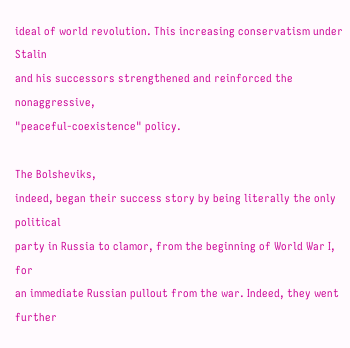ideal of world revolution. This increasing conservatism under Stalin
and his successors strengthened and reinforced the nonaggressive,
"peaceful-coexistence" policy.

The Bolsheviks,
indeed, began their success story by being literally the only political
party in Russia to clamor, from the beginning of World War I, for
an immediate Russian pullout from the war. Indeed, they went further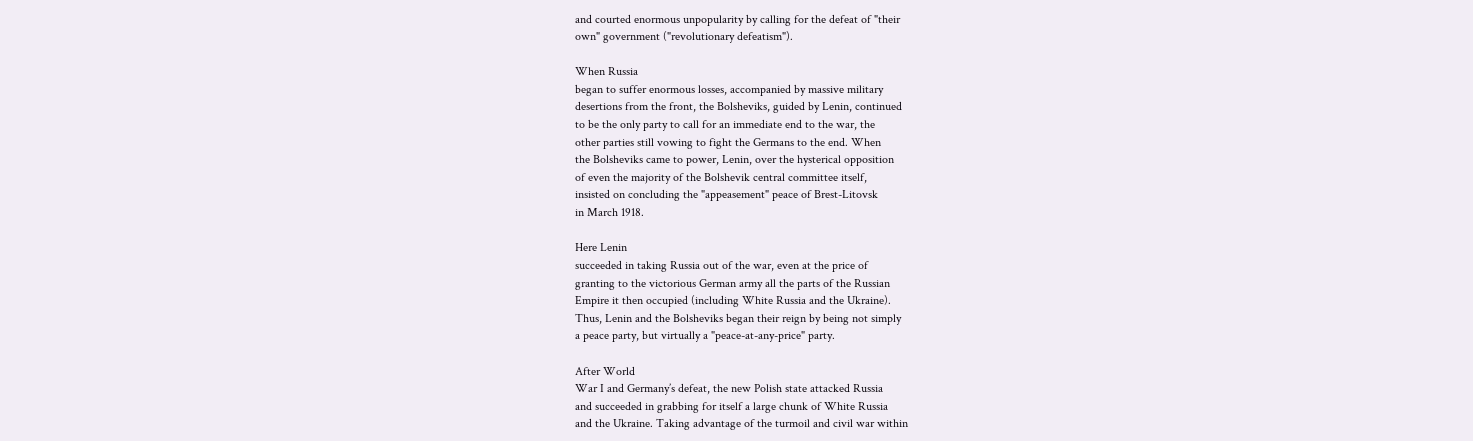and courted enormous unpopularity by calling for the defeat of "their
own" government ("revolutionary defeatism").

When Russia
began to suffer enormous losses, accompanied by massive military
desertions from the front, the Bolsheviks, guided by Lenin, continued
to be the only party to call for an immediate end to the war, the
other parties still vowing to fight the Germans to the end. When
the Bolsheviks came to power, Lenin, over the hysterical opposition
of even the majority of the Bolshevik central committee itself,
insisted on concluding the "appeasement" peace of Brest-Litovsk
in March 1918.

Here Lenin
succeeded in taking Russia out of the war, even at the price of
granting to the victorious German army all the parts of the Russian
Empire it then occupied (including White Russia and the Ukraine).
Thus, Lenin and the Bolsheviks began their reign by being not simply
a peace party, but virtually a "peace-at-any-price" party.

After World
War I and Germany’s defeat, the new Polish state attacked Russia
and succeeded in grabbing for itself a large chunk of White Russia
and the Ukraine. Taking advantage of the turmoil and civil war within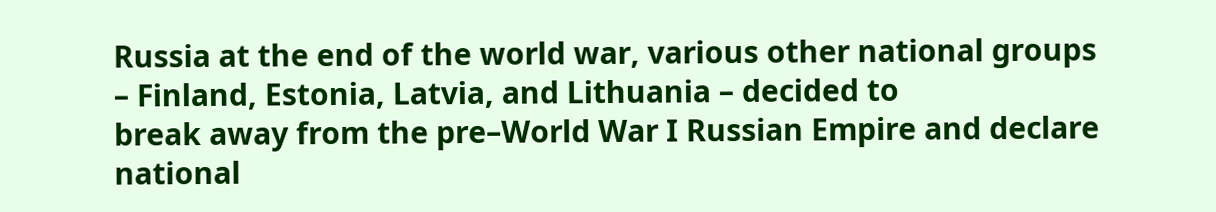Russia at the end of the world war, various other national groups
– Finland, Estonia, Latvia, and Lithuania – decided to
break away from the pre–World War I Russian Empire and declare
national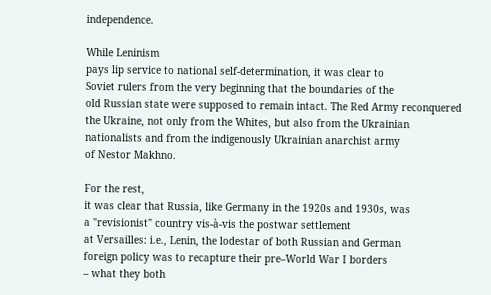independence.

While Leninism
pays lip service to national self-determination, it was clear to
Soviet rulers from the very beginning that the boundaries of the
old Russian state were supposed to remain intact. The Red Army reconquered
the Ukraine, not only from the Whites, but also from the Ukrainian
nationalists and from the indigenously Ukrainian anarchist army
of Nestor Makhno.

For the rest,
it was clear that Russia, like Germany in the 1920s and 1930s, was
a "revisionist" country vis-à-vis the postwar settlement
at Versailles: i.e., Lenin, the lodestar of both Russian and German
foreign policy was to recapture their pre–World War I borders
– what they both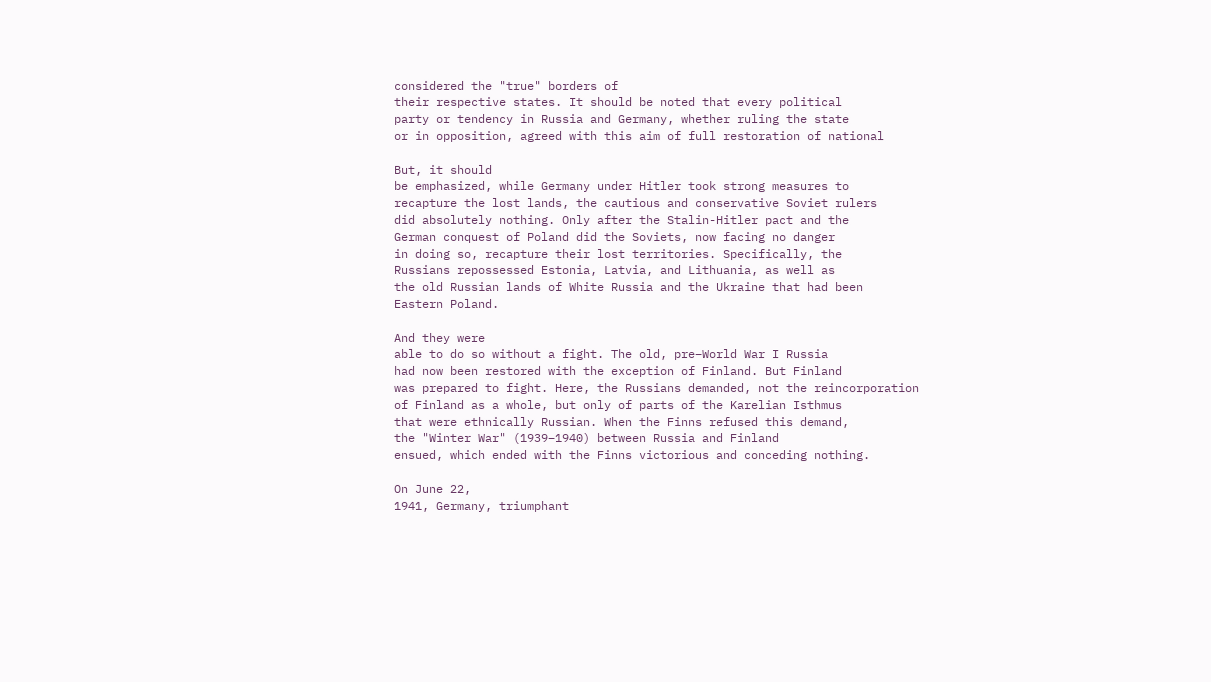considered the "true" borders of
their respective states. It should be noted that every political
party or tendency in Russia and Germany, whether ruling the state
or in opposition, agreed with this aim of full restoration of national

But, it should
be emphasized, while Germany under Hitler took strong measures to
recapture the lost lands, the cautious and conservative Soviet rulers
did absolutely nothing. Only after the Stalin-Hitler pact and the
German conquest of Poland did the Soviets, now facing no danger
in doing so, recapture their lost territories. Specifically, the
Russians repossessed Estonia, Latvia, and Lithuania, as well as
the old Russian lands of White Russia and the Ukraine that had been
Eastern Poland.

And they were
able to do so without a fight. The old, pre–World War I Russia
had now been restored with the exception of Finland. But Finland
was prepared to fight. Here, the Russians demanded, not the reincorporation
of Finland as a whole, but only of parts of the Karelian Isthmus
that were ethnically Russian. When the Finns refused this demand,
the "Winter War" (1939–1940) between Russia and Finland
ensued, which ended with the Finns victorious and conceding nothing.

On June 22,
1941, Germany, triumphant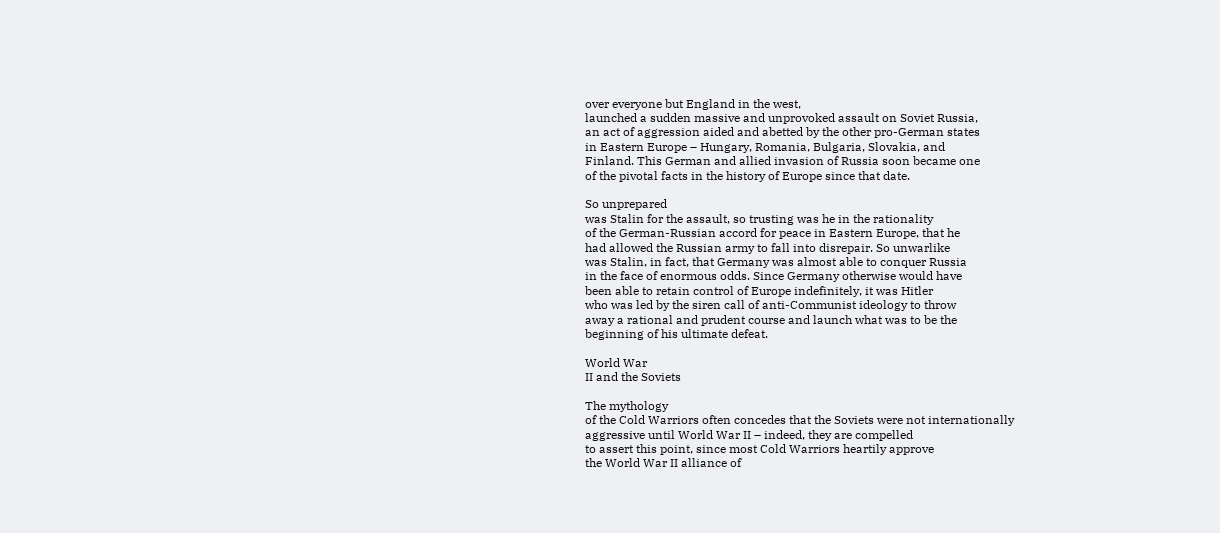over everyone but England in the west,
launched a sudden massive and unprovoked assault on Soviet Russia,
an act of aggression aided and abetted by the other pro-German states
in Eastern Europe – Hungary, Romania, Bulgaria, Slovakia, and
Finland. This German and allied invasion of Russia soon became one
of the pivotal facts in the history of Europe since that date.

So unprepared
was Stalin for the assault, so trusting was he in the rationality
of the German-Russian accord for peace in Eastern Europe, that he
had allowed the Russian army to fall into disrepair. So unwarlike
was Stalin, in fact, that Germany was almost able to conquer Russia
in the face of enormous odds. Since Germany otherwise would have
been able to retain control of Europe indefinitely, it was Hitler
who was led by the siren call of anti-Communist ideology to throw
away a rational and prudent course and launch what was to be the
beginning of his ultimate defeat.

World War
II and the Soviets

The mythology
of the Cold Warriors often concedes that the Soviets were not internationally
aggressive until World War II – indeed, they are compelled
to assert this point, since most Cold Warriors heartily approve
the World War II alliance of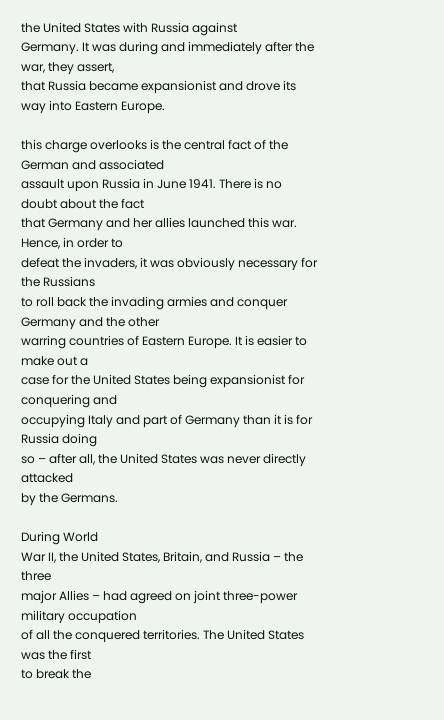the United States with Russia against
Germany. It was during and immediately after the war, they assert,
that Russia became expansionist and drove its way into Eastern Europe.

this charge overlooks is the central fact of the German and associated
assault upon Russia in June 1941. There is no doubt about the fact
that Germany and her allies launched this war. Hence, in order to
defeat the invaders, it was obviously necessary for the Russians
to roll back the invading armies and conquer Germany and the other
warring countries of Eastern Europe. It is easier to make out a
case for the United States being expansionist for conquering and
occupying Italy and part of Germany than it is for Russia doing
so – after all, the United States was never directly attacked
by the Germans.

During World
War II, the United States, Britain, and Russia – the three
major Allies – had agreed on joint three-power military occupation
of all the conquered territories. The United States was the first
to break the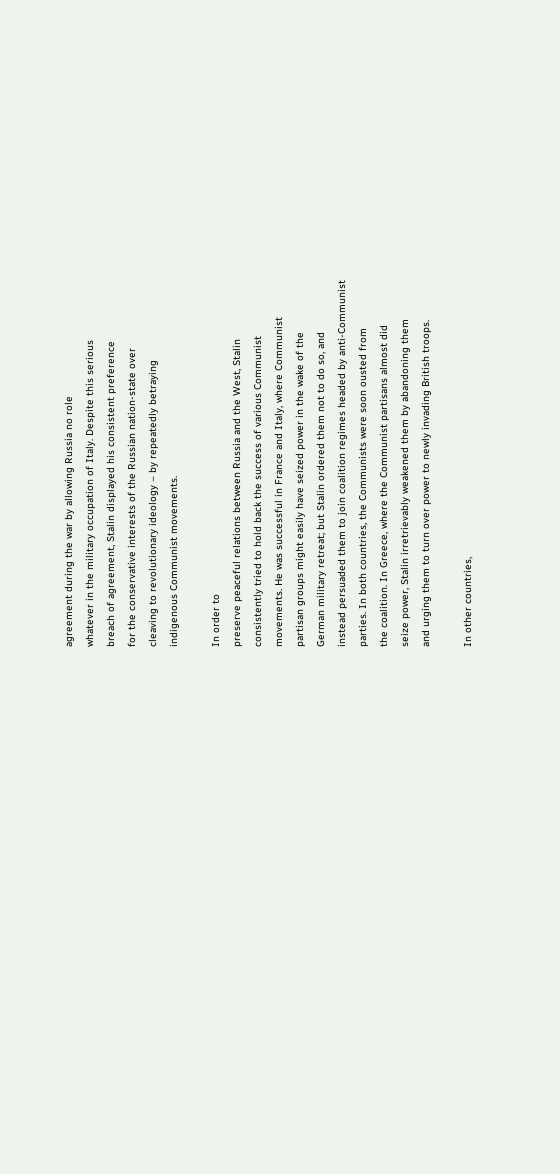agreement during the war by allowing Russia no role
whatever in the military occupation of Italy. Despite this serious
breach of agreement, Stalin displayed his consistent preference
for the conservative interests of the Russian nation-state over
cleaving to revolutionary ideology – by repeatedly betraying
indigenous Communist movements.

In order to
preserve peaceful relations between Russia and the West, Stalin
consistently tried to hold back the success of various Communist
movements. He was successful in France and Italy, where Communist
partisan groups might easily have seized power in the wake of the
German military retreat; but Stalin ordered them not to do so, and
instead persuaded them to join coalition regimes headed by anti-Communist
parties. In both countries, the Communists were soon ousted from
the coalition. In Greece, where the Communist partisans almost did
seize power, Stalin irretrievably weakened them by abandoning them
and urging them to turn over power to newly invading British troops.

In other countries,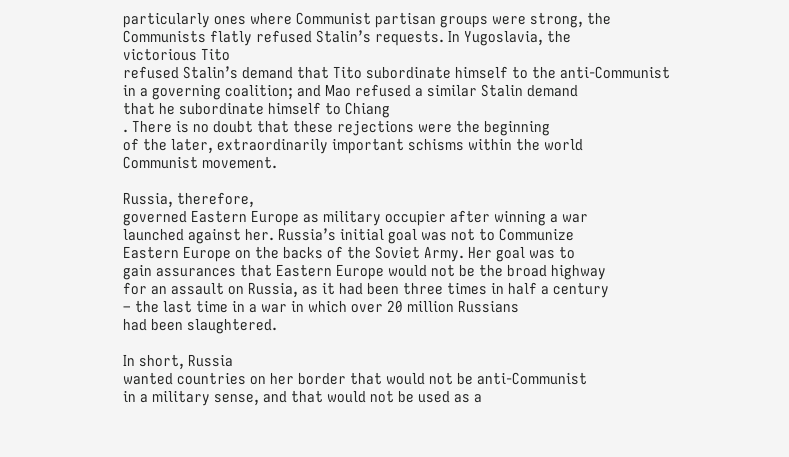particularly ones where Communist partisan groups were strong, the
Communists flatly refused Stalin’s requests. In Yugoslavia, the
victorious Tito
refused Stalin’s demand that Tito subordinate himself to the anti-Communist
in a governing coalition; and Mao refused a similar Stalin demand
that he subordinate himself to Chiang
. There is no doubt that these rejections were the beginning
of the later, extraordinarily important schisms within the world
Communist movement.

Russia, therefore,
governed Eastern Europe as military occupier after winning a war
launched against her. Russia’s initial goal was not to Communize
Eastern Europe on the backs of the Soviet Army. Her goal was to
gain assurances that Eastern Europe would not be the broad highway
for an assault on Russia, as it had been three times in half a century
– the last time in a war in which over 20 million Russians
had been slaughtered.

In short, Russia
wanted countries on her border that would not be anti-Communist
in a military sense, and that would not be used as a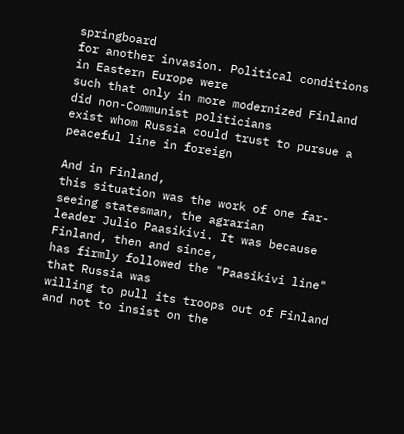springboard
for another invasion. Political conditions in Eastern Europe were
such that only in more modernized Finland did non-Communist politicians
exist whom Russia could trust to pursue a peaceful line in foreign

And in Finland,
this situation was the work of one far-seeing statesman, the agrarian
leader Julio Paasikivi. It was because Finland, then and since,
has firmly followed the "Paasikivi line" that Russia was
willing to pull its troops out of Finland and not to insist on the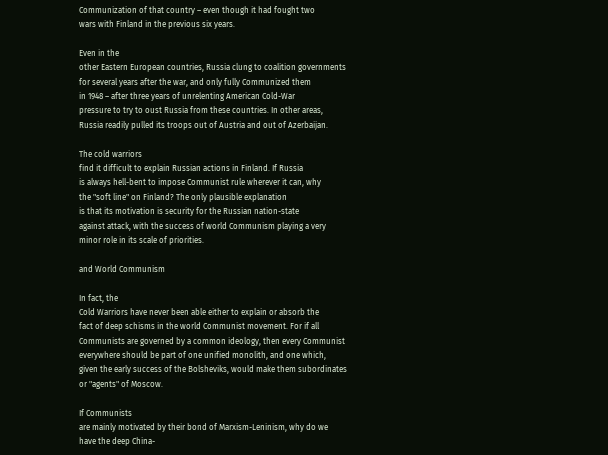Communization of that country – even though it had fought two
wars with Finland in the previous six years.

Even in the
other Eastern European countries, Russia clung to coalition governments
for several years after the war, and only fully Communized them
in 1948 – after three years of unrelenting American Cold-War
pressure to try to oust Russia from these countries. In other areas,
Russia readily pulled its troops out of Austria and out of Azerbaijan.

The cold warriors
find it difficult to explain Russian actions in Finland. If Russia
is always hell-bent to impose Communist rule wherever it can, why
the "soft line" on Finland? The only plausible explanation
is that its motivation is security for the Russian nation-state
against attack, with the success of world Communism playing a very
minor role in its scale of priorities.

and World Communism

In fact, the
Cold Warriors have never been able either to explain or absorb the
fact of deep schisms in the world Communist movement. For if all
Communists are governed by a common ideology, then every Communist
everywhere should be part of one unified monolith, and one which,
given the early success of the Bolsheviks, would make them subordinates
or "agents" of Moscow.

If Communists
are mainly motivated by their bond of Marxism-Leninism, why do we
have the deep China-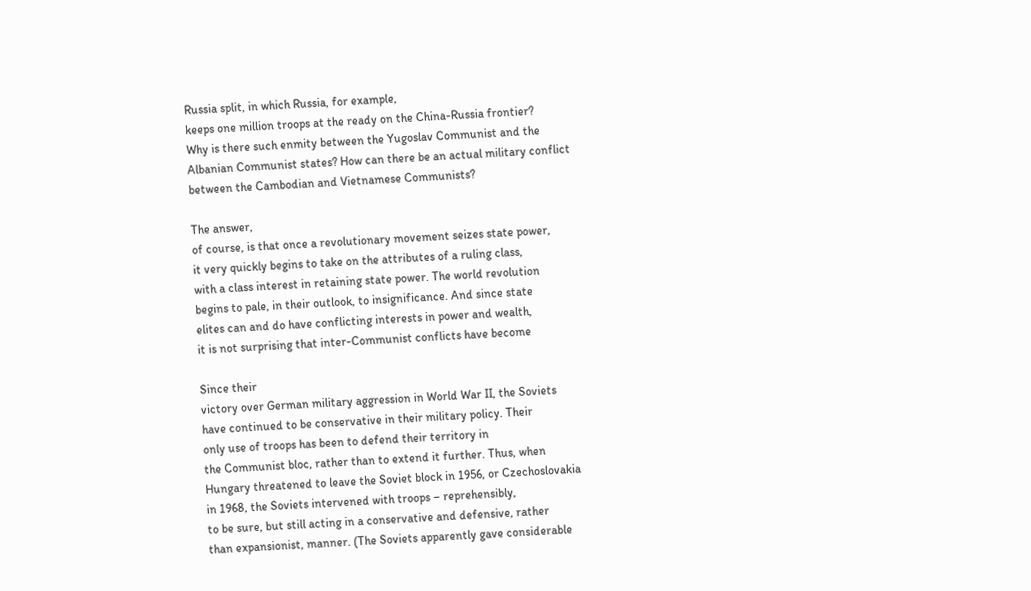Russia split, in which Russia, for example,
keeps one million troops at the ready on the China-Russia frontier?
Why is there such enmity between the Yugoslav Communist and the
Albanian Communist states? How can there be an actual military conflict
between the Cambodian and Vietnamese Communists?

The answer,
of course, is that once a revolutionary movement seizes state power,
it very quickly begins to take on the attributes of a ruling class,
with a class interest in retaining state power. The world revolution
begins to pale, in their outlook, to insignificance. And since state
elites can and do have conflicting interests in power and wealth,
it is not surprising that inter-Communist conflicts have become

Since their
victory over German military aggression in World War II, the Soviets
have continued to be conservative in their military policy. Their
only use of troops has been to defend their territory in
the Communist bloc, rather than to extend it further. Thus, when
Hungary threatened to leave the Soviet block in 1956, or Czechoslovakia
in 1968, the Soviets intervened with troops – reprehensibly,
to be sure, but still acting in a conservative and defensive, rather
than expansionist, manner. (The Soviets apparently gave considerable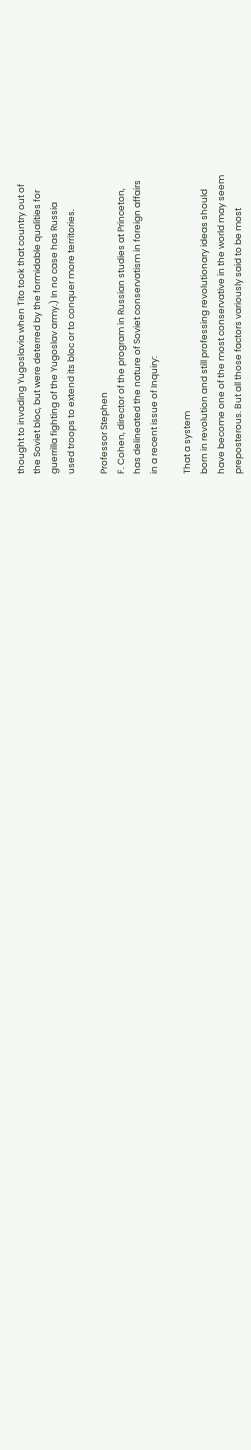thought to invading Yugoslavia when Tito took that country out of
the Soviet bloc, but were deterred by the formidable qualities for
guerrilla fighting of the Yugoslav army.) In no case has Russia
used troops to extend its bloc or to conquer more territories.

Professor Stephen
F. Cohen, director of the program in Russian studies at Princeton,
has delineated the nature of Soviet conservatism in foreign affairs
in a recent issue of Inquiry:

That a system
born in revolution and still professing revolutionary ideas should
have become one of the most conservative in the world may seem
preposterous. But all those factors variously said to be most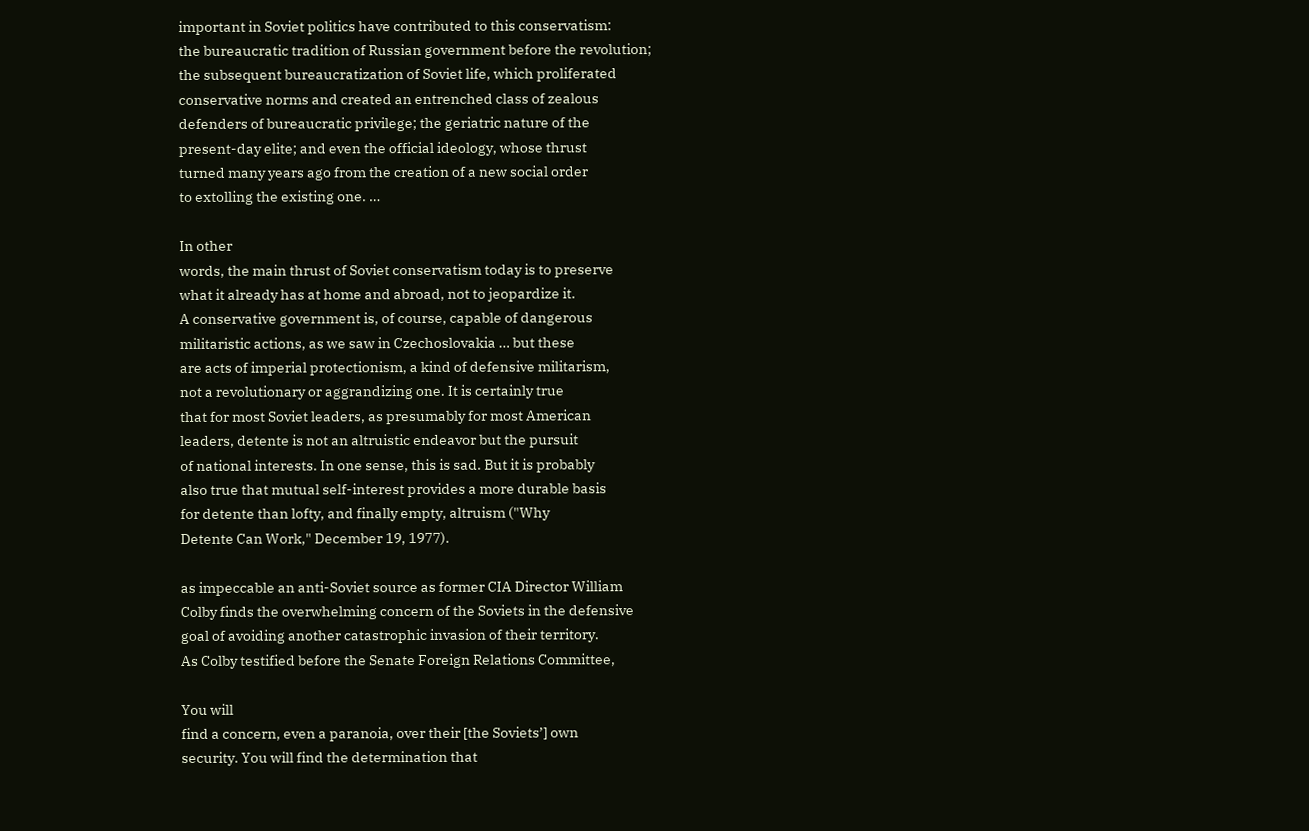important in Soviet politics have contributed to this conservatism:
the bureaucratic tradition of Russian government before the revolution;
the subsequent bureaucratization of Soviet life, which proliferated
conservative norms and created an entrenched class of zealous
defenders of bureaucratic privilege; the geriatric nature of the
present-day elite; and even the official ideology, whose thrust
turned many years ago from the creation of a new social order
to extolling the existing one. …

In other
words, the main thrust of Soviet conservatism today is to preserve
what it already has at home and abroad, not to jeopardize it.
A conservative government is, of course, capable of dangerous
militaristic actions, as we saw in Czechoslovakia … but these
are acts of imperial protectionism, a kind of defensive militarism,
not a revolutionary or aggrandizing one. It is certainly true
that for most Soviet leaders, as presumably for most American
leaders, detente is not an altruistic endeavor but the pursuit
of national interests. In one sense, this is sad. But it is probably
also true that mutual self-interest provides a more durable basis
for detente than lofty, and finally empty, altruism ("Why
Detente Can Work," December 19, 1977).

as impeccable an anti-Soviet source as former CIA Director William
Colby finds the overwhelming concern of the Soviets in the defensive
goal of avoiding another catastrophic invasion of their territory.
As Colby testified before the Senate Foreign Relations Committee,

You will
find a concern, even a paranoia, over their [the Soviets’] own
security. You will find the determination that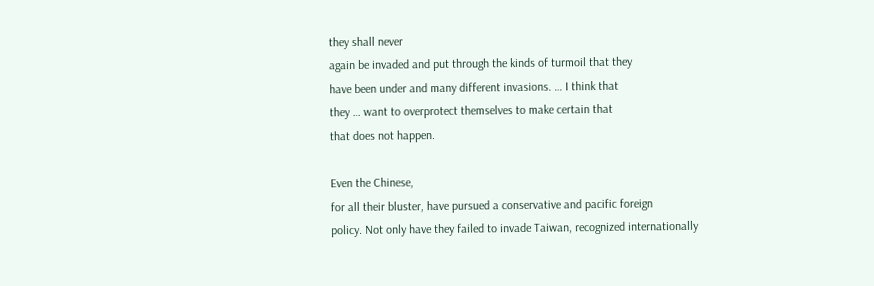they shall never
again be invaded and put through the kinds of turmoil that they
have been under and many different invasions. … I think that
they … want to overprotect themselves to make certain that
that does not happen.

Even the Chinese,
for all their bluster, have pursued a conservative and pacific foreign
policy. Not only have they failed to invade Taiwan, recognized internationally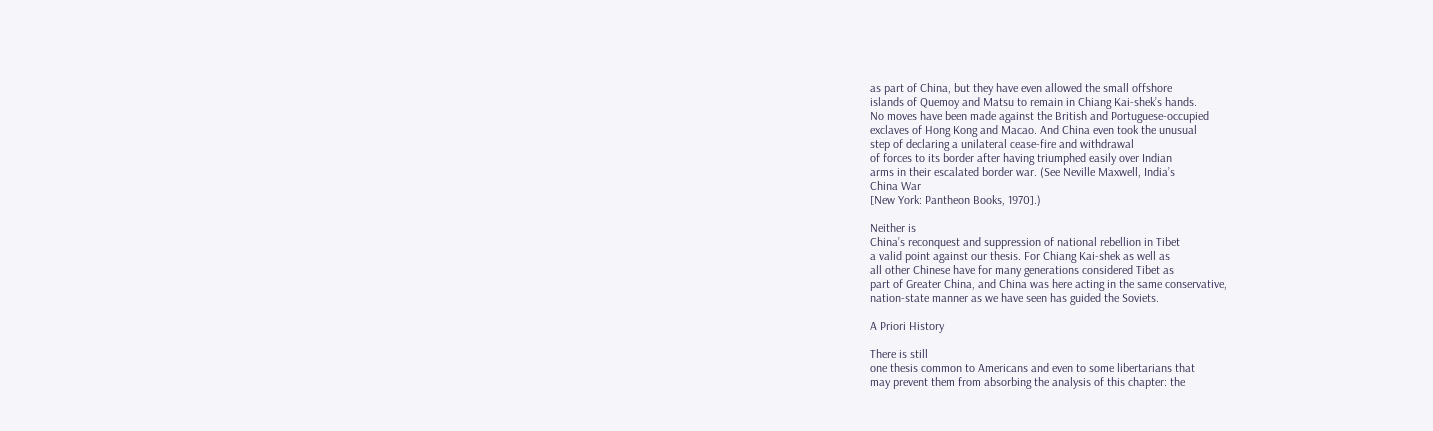as part of China, but they have even allowed the small offshore
islands of Quemoy and Matsu to remain in Chiang Kai-shek’s hands.
No moves have been made against the British and Portuguese-occupied
exclaves of Hong Kong and Macao. And China even took the unusual
step of declaring a unilateral cease-fire and withdrawal
of forces to its border after having triumphed easily over Indian
arms in their escalated border war. (See Neville Maxwell, India’s
China War
[New York: Pantheon Books, 1970].)

Neither is
China’s reconquest and suppression of national rebellion in Tibet
a valid point against our thesis. For Chiang Kai-shek as well as
all other Chinese have for many generations considered Tibet as
part of Greater China, and China was here acting in the same conservative,
nation-state manner as we have seen has guided the Soviets.

A Priori History

There is still
one thesis common to Americans and even to some libertarians that
may prevent them from absorbing the analysis of this chapter: the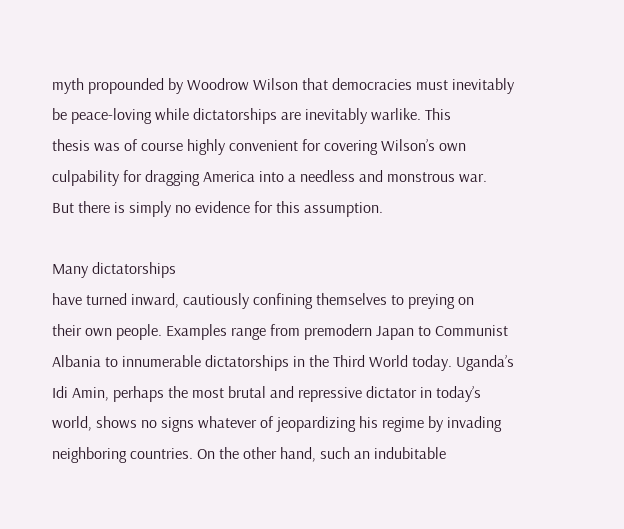myth propounded by Woodrow Wilson that democracies must inevitably
be peace-loving while dictatorships are inevitably warlike. This
thesis was of course highly convenient for covering Wilson’s own
culpability for dragging America into a needless and monstrous war.
But there is simply no evidence for this assumption.

Many dictatorships
have turned inward, cautiously confining themselves to preying on
their own people. Examples range from premodern Japan to Communist
Albania to innumerable dictatorships in the Third World today. Uganda’s
Idi Amin, perhaps the most brutal and repressive dictator in today’s
world, shows no signs whatever of jeopardizing his regime by invading
neighboring countries. On the other hand, such an indubitable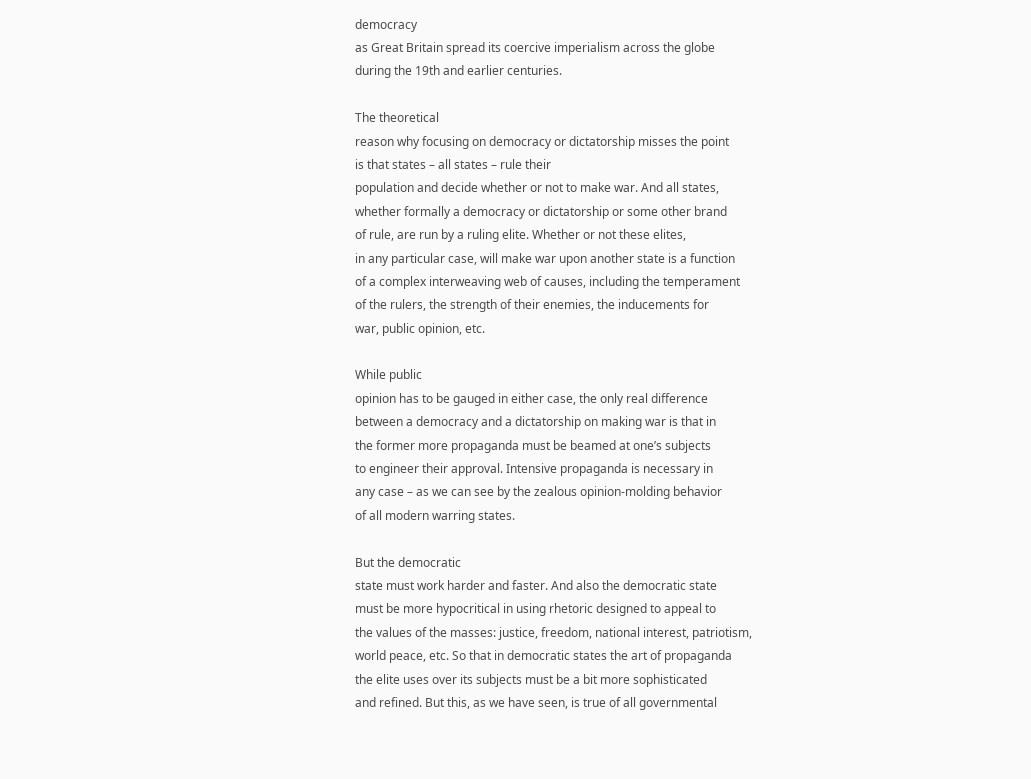democracy
as Great Britain spread its coercive imperialism across the globe
during the 19th and earlier centuries.

The theoretical
reason why focusing on democracy or dictatorship misses the point
is that states – all states – rule their
population and decide whether or not to make war. And all states,
whether formally a democracy or dictatorship or some other brand
of rule, are run by a ruling elite. Whether or not these elites,
in any particular case, will make war upon another state is a function
of a complex interweaving web of causes, including the temperament
of the rulers, the strength of their enemies, the inducements for
war, public opinion, etc.

While public
opinion has to be gauged in either case, the only real difference
between a democracy and a dictatorship on making war is that in
the former more propaganda must be beamed at one’s subjects
to engineer their approval. Intensive propaganda is necessary in
any case – as we can see by the zealous opinion-molding behavior
of all modern warring states.

But the democratic
state must work harder and faster. And also the democratic state
must be more hypocritical in using rhetoric designed to appeal to
the values of the masses: justice, freedom, national interest, patriotism,
world peace, etc. So that in democratic states the art of propaganda
the elite uses over its subjects must be a bit more sophisticated
and refined. But this, as we have seen, is true of all governmental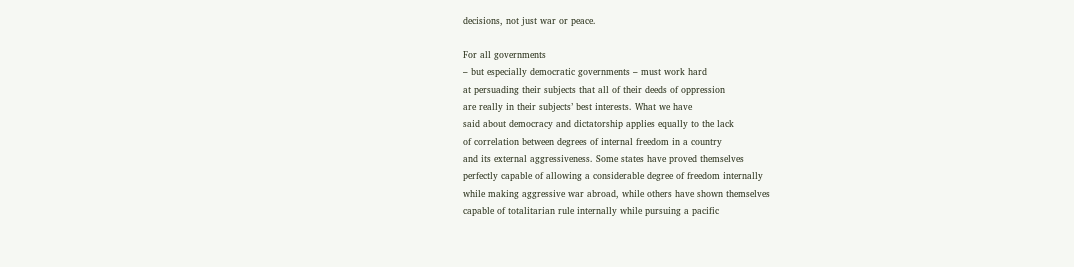decisions, not just war or peace.

For all governments
– but especially democratic governments – must work hard
at persuading their subjects that all of their deeds of oppression
are really in their subjects’ best interests. What we have
said about democracy and dictatorship applies equally to the lack
of correlation between degrees of internal freedom in a country
and its external aggressiveness. Some states have proved themselves
perfectly capable of allowing a considerable degree of freedom internally
while making aggressive war abroad, while others have shown themselves
capable of totalitarian rule internally while pursuing a pacific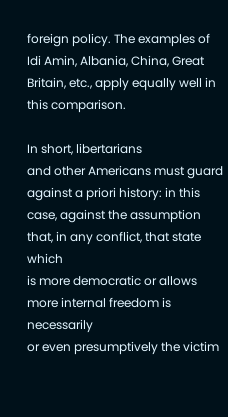foreign policy. The examples of Idi Amin, Albania, China, Great
Britain, etc., apply equally well in this comparison.

In short, libertarians
and other Americans must guard against a priori history: in this
case, against the assumption that, in any conflict, that state which
is more democratic or allows more internal freedom is necessarily
or even presumptively the victim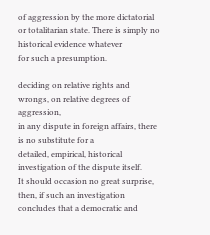of aggression by the more dictatorial
or totalitarian state. There is simply no historical evidence whatever
for such a presumption.

deciding on relative rights and wrongs, on relative degrees of aggression,
in any dispute in foreign affairs, there is no substitute for a
detailed, empirical, historical investigation of the dispute itself.
It should occasion no great surprise, then, if such an investigation
concludes that a democratic and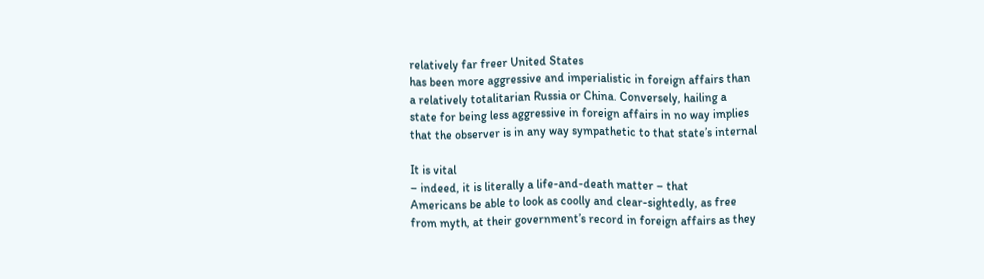relatively far freer United States
has been more aggressive and imperialistic in foreign affairs than
a relatively totalitarian Russia or China. Conversely, hailing a
state for being less aggressive in foreign affairs in no way implies
that the observer is in any way sympathetic to that state’s internal

It is vital
– indeed, it is literally a life-and-death matter – that
Americans be able to look as coolly and clear-sightedly, as free
from myth, at their government’s record in foreign affairs as they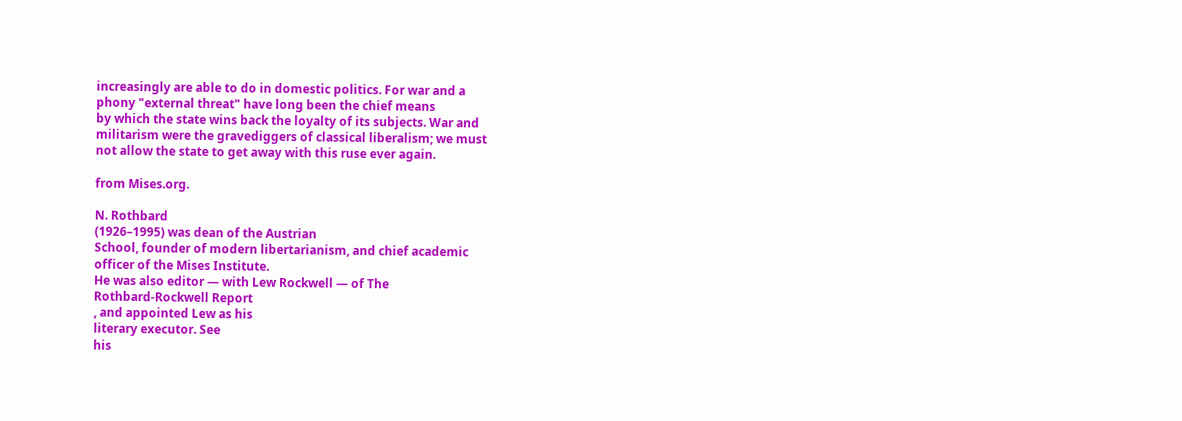increasingly are able to do in domestic politics. For war and a
phony "external threat" have long been the chief means
by which the state wins back the loyalty of its subjects. War and
militarism were the gravediggers of classical liberalism; we must
not allow the state to get away with this ruse ever again.

from Mises.org.

N. Rothbard
(1926–1995) was dean of the Austrian
School, founder of modern libertarianism, and chief academic
officer of the Mises Institute.
He was also editor — with Lew Rockwell — of The
Rothbard-Rockwell Report
, and appointed Lew as his
literary executor. See
his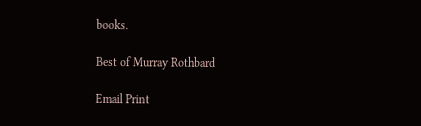books.

Best of Murray Rothbard

Email Print